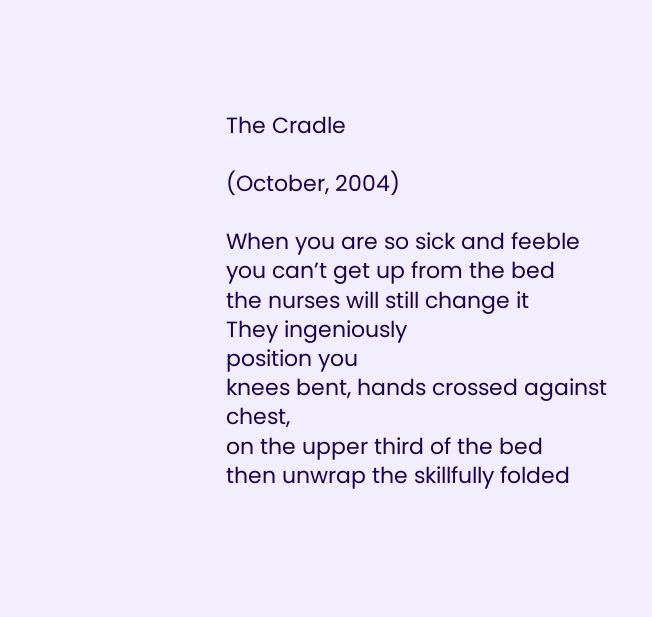The Cradle

(October, 2004)

When you are so sick and feeble
you can’t get up from the bed
the nurses will still change it
They ingeniously
position you
knees bent, hands crossed against chest,
on the upper third of the bed
then unwrap the skillfully folded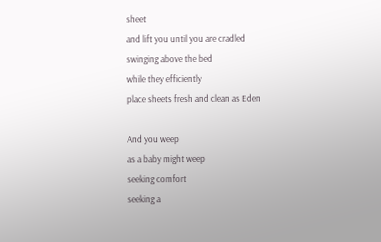sheet
and lift you until you are cradled
swinging above the bed
while they efficiently
place sheets fresh and clean as Eden

And you weep
as a baby might weep
seeking comfort
seeking a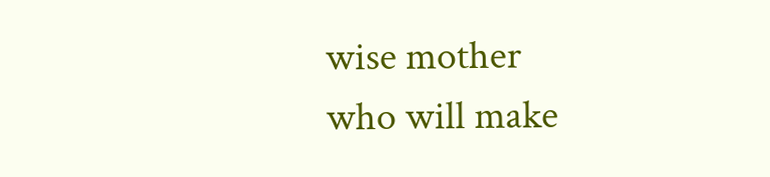wise mother
who will make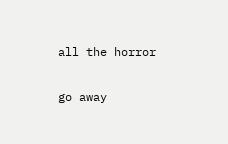all the horror

go away